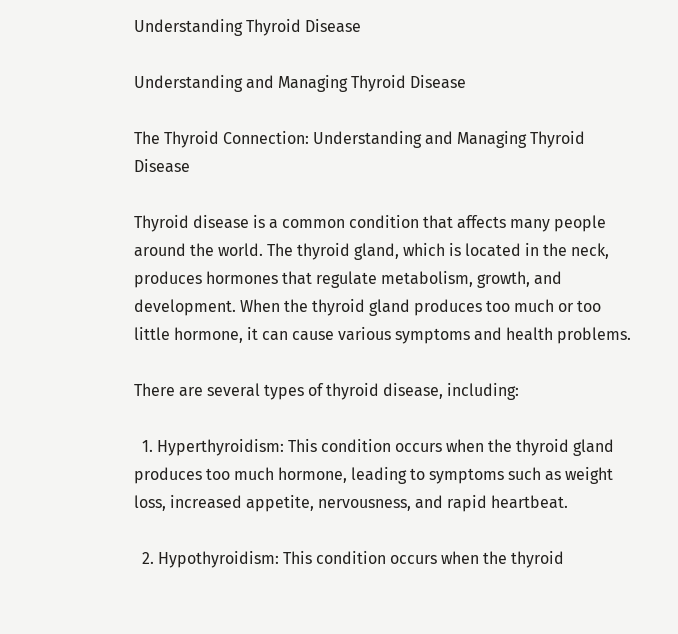Understanding Thyroid Disease

Understanding and Managing Thyroid Disease

The Thyroid Connection: Understanding and Managing Thyroid Disease

Thyroid disease is a common condition that affects many people around the world. The thyroid gland, which is located in the neck, produces hormones that regulate metabolism, growth, and development. When the thyroid gland produces too much or too little hormone, it can cause various symptoms and health problems.

There are several types of thyroid disease, including:

  1. Hyperthyroidism: This condition occurs when the thyroid gland produces too much hormone, leading to symptoms such as weight loss, increased appetite, nervousness, and rapid heartbeat.

  2. Hypothyroidism: This condition occurs when the thyroid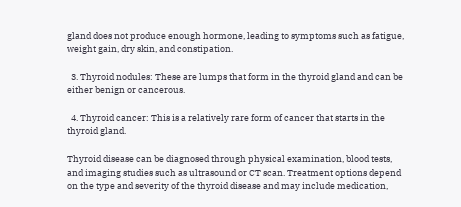gland does not produce enough hormone, leading to symptoms such as fatigue, weight gain, dry skin, and constipation.

  3. Thyroid nodules: These are lumps that form in the thyroid gland and can be either benign or cancerous.

  4. Thyroid cancer: This is a relatively rare form of cancer that starts in the thyroid gland.

Thyroid disease can be diagnosed through physical examination, blood tests, and imaging studies such as ultrasound or CT scan. Treatment options depend on the type and severity of the thyroid disease and may include medication,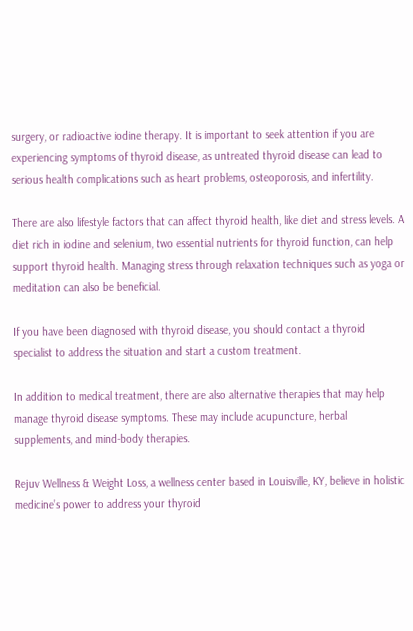surgery, or radioactive iodine therapy. It is important to seek attention if you are experiencing symptoms of thyroid disease, as untreated thyroid disease can lead to serious health complications such as heart problems, osteoporosis, and infertility.

There are also lifestyle factors that can affect thyroid health, like diet and stress levels. A diet rich in iodine and selenium, two essential nutrients for thyroid function, can help support thyroid health. Managing stress through relaxation techniques such as yoga or meditation can also be beneficial.

If you have been diagnosed with thyroid disease, you should contact a thyroid specialist to address the situation and start a custom treatment.

In addition to medical treatment, there are also alternative therapies that may help manage thyroid disease symptoms. These may include acupuncture, herbal supplements, and mind-body therapies.

Rejuv Wellness & Weight Loss, a wellness center based in Louisville, KY, believe in holistic medicine’s power to address your thyroid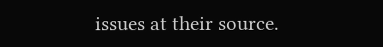issues at their source.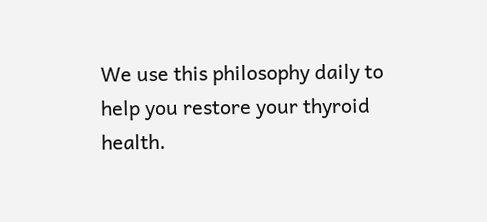We use this philosophy daily to help you restore your thyroid health.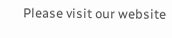Please visit our website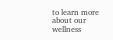to learn more about our wellness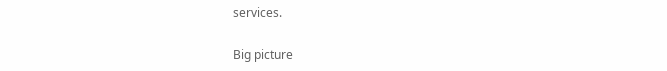services.

Big picture